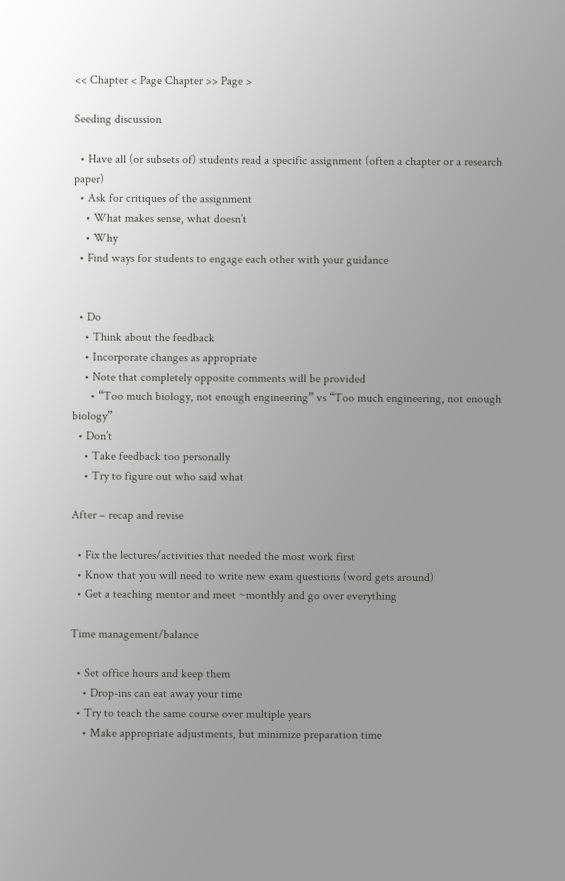<< Chapter < Page Chapter >> Page >

Seeding discussion

  • Have all (or subsets of) students read a specific assignment (often a chapter or a research paper)
  • Ask for critiques of the assignment
    • What makes sense, what doesn’t
    • Why
  • Find ways for students to engage each other with your guidance


  • Do
    • Think about the feedback
    • Incorporate changes as appropriate
    • Note that completely opposite comments will be provided
      • “Too much biology, not enough engineering” vs “Too much engineering, not enough biology”
  • Don’t
    • Take feedback too personally
    • Try to figure out who said what

After – recap and revise

  • Fix the lectures/activities that needed the most work first
  • Know that you will need to write new exam questions (word gets around)
  • Get a teaching mentor and meet ~monthly and go over everything

Time management/balance

  • Set office hours and keep them
    • Drop-ins can eat away your time
  • Try to teach the same course over multiple years
    • Make appropriate adjustments, but minimize preparation time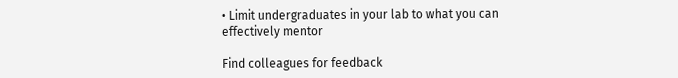• Limit undergraduates in your lab to what you can effectively mentor

Find colleagues for feedback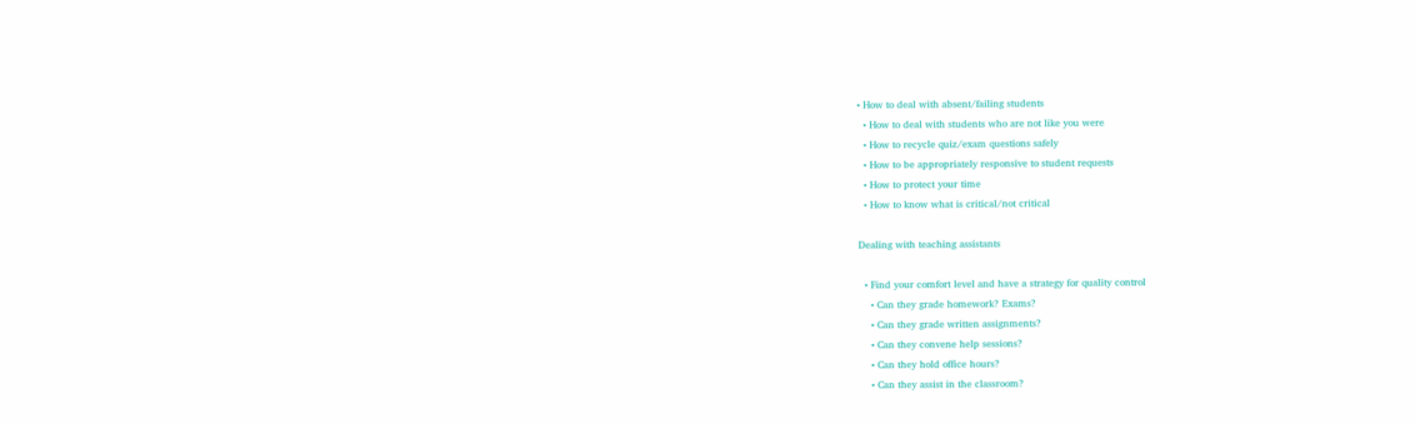• How to deal with absent/failing students
  • How to deal with students who are not like you were
  • How to recycle quiz/exam questions safely
  • How to be appropriately responsive to student requests
  • How to protect your time
  • How to know what is critical/not critical

Dealing with teaching assistants

  • Find your comfort level and have a strategy for quality control
    • Can they grade homework? Exams?
    • Can they grade written assignments?
    • Can they convene help sessions?
    • Can they hold office hours?
    • Can they assist in the classroom?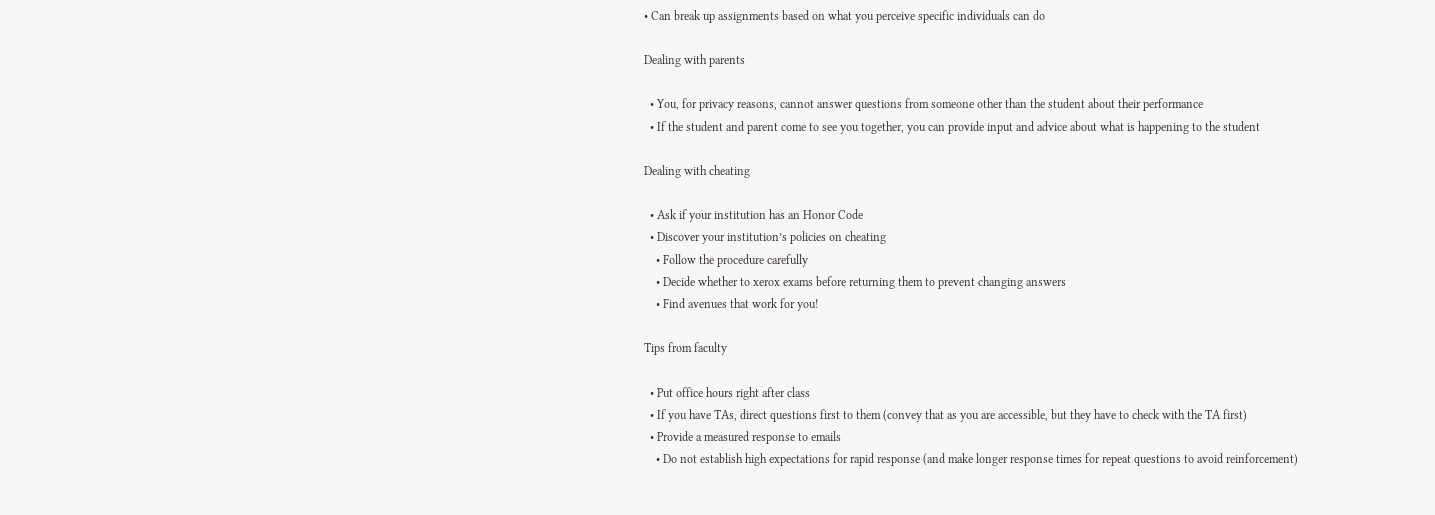• Can break up assignments based on what you perceive specific individuals can do

Dealing with parents

  • You, for privacy reasons, cannot answer questions from someone other than the student about their performance
  • If the student and parent come to see you together, you can provide input and advice about what is happening to the student

Dealing with cheating

  • Ask if your institution has an Honor Code
  • Discover your institution’s policies on cheating
    • Follow the procedure carefully
    • Decide whether to xerox exams before returning them to prevent changing answers
    • Find avenues that work for you!

Tips from faculty

  • Put office hours right after class
  • If you have TAs, direct questions first to them (convey that as you are accessible, but they have to check with the TA first)
  • Provide a measured response to emails
    • Do not establish high expectations for rapid response (and make longer response times for repeat questions to avoid reinforcement)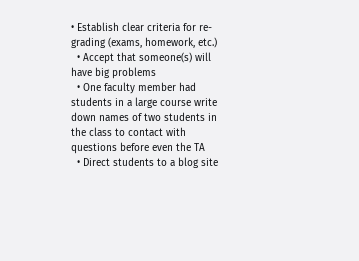• Establish clear criteria for re-grading (exams, homework, etc.)
  • Accept that someone(s) will have big problems
  • One faculty member had students in a large course write down names of two students in the class to contact with questions before even the TA
  • Direct students to a blog site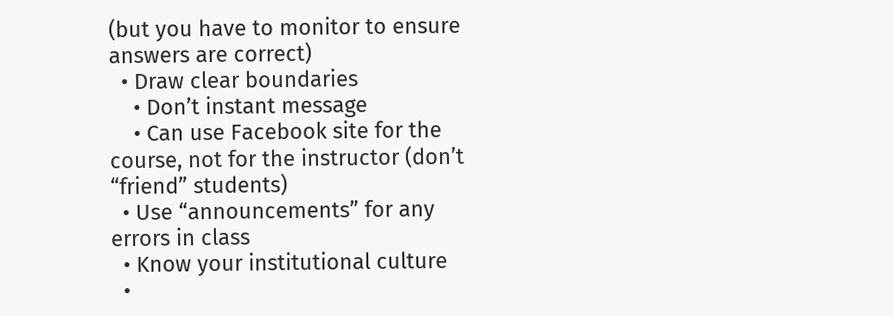(but you have to monitor to ensure answers are correct)
  • Draw clear boundaries
    • Don’t instant message
    • Can use Facebook site for the course, not for the instructor (don’t “friend” students)
  • Use “announcements” for any errors in class
  • Know your institutional culture
  •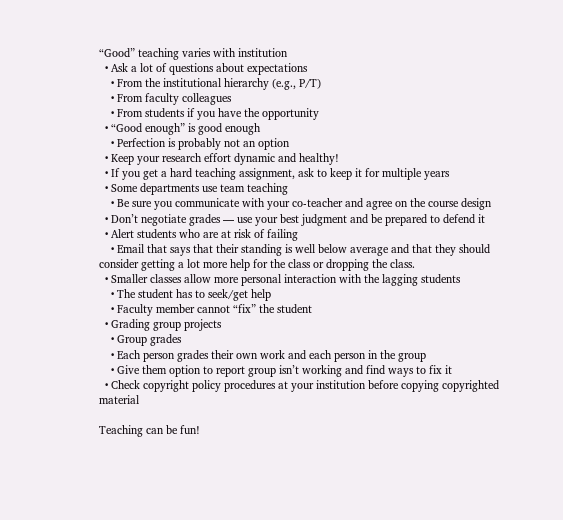“Good” teaching varies with institution
  • Ask a lot of questions about expectations
    • From the institutional hierarchy (e.g., P/T)
    • From faculty colleagues
    • From students if you have the opportunity
  • “Good enough” is good enough
    • Perfection is probably not an option
  • Keep your research effort dynamic and healthy!
  • If you get a hard teaching assignment, ask to keep it for multiple years
  • Some departments use team teaching
    • Be sure you communicate with your co-teacher and agree on the course design
  • Don’t negotiate grades — use your best judgment and be prepared to defend it
  • Alert students who are at risk of failing
    • Email that says that their standing is well below average and that they should consider getting a lot more help for the class or dropping the class.
  • Smaller classes allow more personal interaction with the lagging students
    • The student has to seek/get help
    • Faculty member cannot “fix” the student
  • Grading group projects
    • Group grades
    • Each person grades their own work and each person in the group
    • Give them option to report group isn’t working and find ways to fix it
  • Check copyright policy procedures at your institution before copying copyrighted material

Teaching can be fun!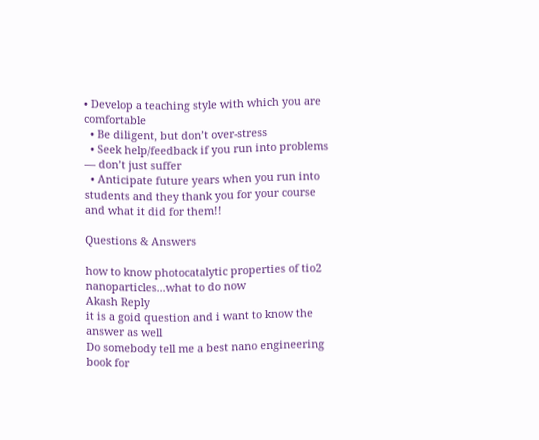• Develop a teaching style with which you are comfortable
  • Be diligent, but don’t over-stress
  • Seek help/feedback if you run into problems — don’t just suffer
  • Anticipate future years when you run into students and they thank you for your course and what it did for them!!

Questions & Answers

how to know photocatalytic properties of tio2 nanoparticles...what to do now
Akash Reply
it is a goid question and i want to know the answer as well
Do somebody tell me a best nano engineering book for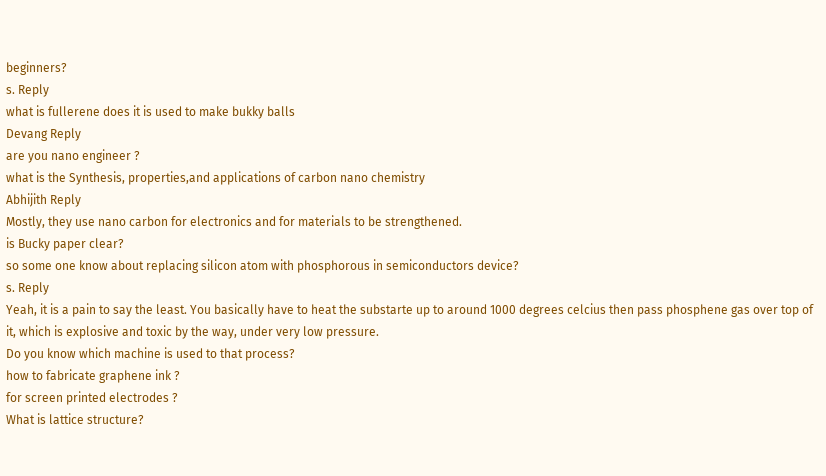beginners?
s. Reply
what is fullerene does it is used to make bukky balls
Devang Reply
are you nano engineer ?
what is the Synthesis, properties,and applications of carbon nano chemistry
Abhijith Reply
Mostly, they use nano carbon for electronics and for materials to be strengthened.
is Bucky paper clear?
so some one know about replacing silicon atom with phosphorous in semiconductors device?
s. Reply
Yeah, it is a pain to say the least. You basically have to heat the substarte up to around 1000 degrees celcius then pass phosphene gas over top of it, which is explosive and toxic by the way, under very low pressure.
Do you know which machine is used to that process?
how to fabricate graphene ink ?
for screen printed electrodes ?
What is lattice structure?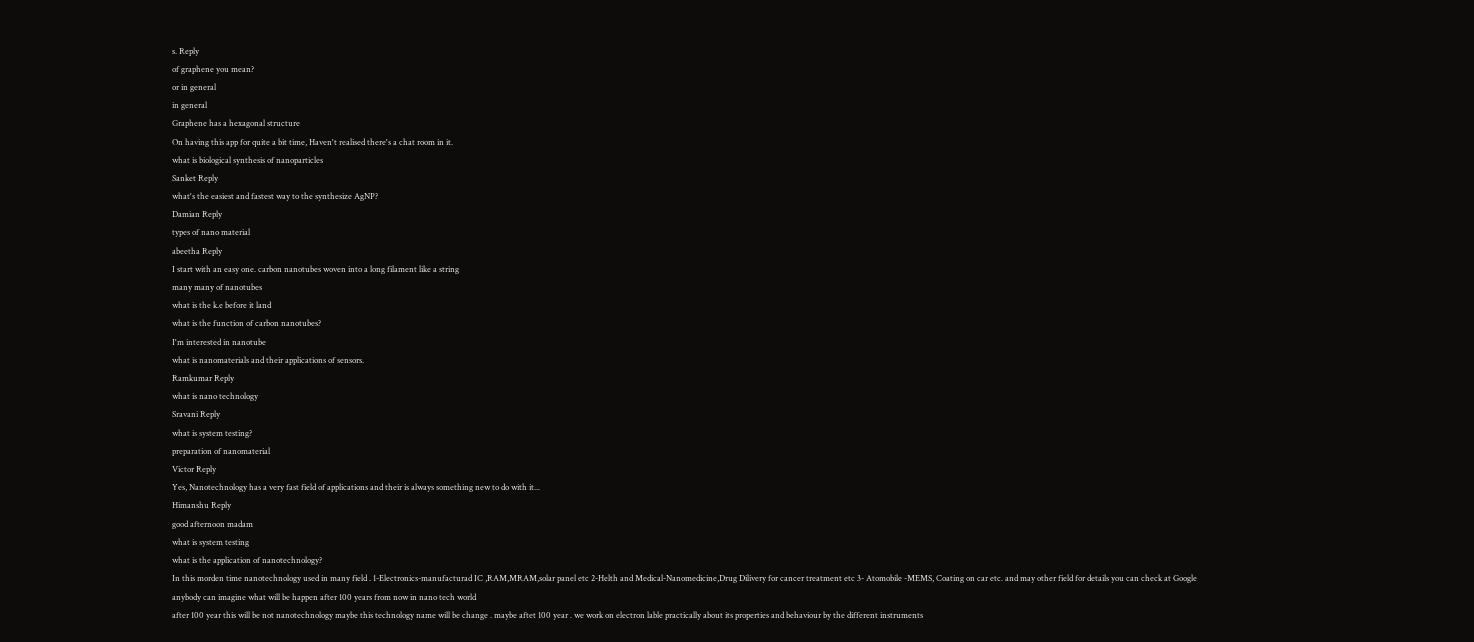s. Reply
of graphene you mean?
or in general
in general
Graphene has a hexagonal structure
On having this app for quite a bit time, Haven't realised there's a chat room in it.
what is biological synthesis of nanoparticles
Sanket Reply
what's the easiest and fastest way to the synthesize AgNP?
Damian Reply
types of nano material
abeetha Reply
I start with an easy one. carbon nanotubes woven into a long filament like a string
many many of nanotubes
what is the k.e before it land
what is the function of carbon nanotubes?
I'm interested in nanotube
what is nanomaterials and their applications of sensors.
Ramkumar Reply
what is nano technology
Sravani Reply
what is system testing?
preparation of nanomaterial
Victor Reply
Yes, Nanotechnology has a very fast field of applications and their is always something new to do with it...
Himanshu Reply
good afternoon madam
what is system testing
what is the application of nanotechnology?
In this morden time nanotechnology used in many field . 1-Electronics-manufacturad IC ,RAM,MRAM,solar panel etc 2-Helth and Medical-Nanomedicine,Drug Dilivery for cancer treatment etc 3- Atomobile -MEMS, Coating on car etc. and may other field for details you can check at Google
anybody can imagine what will be happen after 100 years from now in nano tech world
after 100 year this will be not nanotechnology maybe this technology name will be change . maybe aftet 100 year . we work on electron lable practically about its properties and behaviour by the different instruments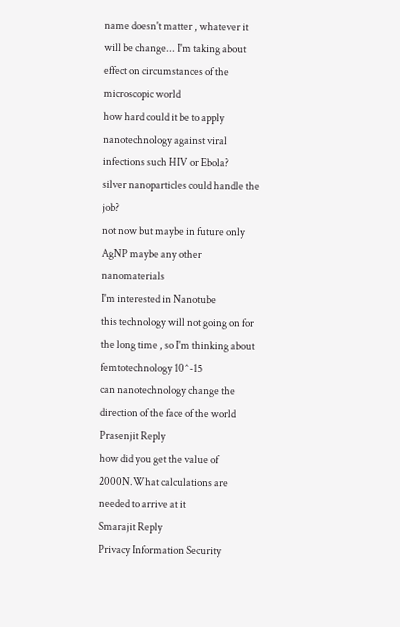name doesn't matter , whatever it will be change... I'm taking about effect on circumstances of the microscopic world
how hard could it be to apply nanotechnology against viral infections such HIV or Ebola?
silver nanoparticles could handle the job?
not now but maybe in future only AgNP maybe any other nanomaterials
I'm interested in Nanotube
this technology will not going on for the long time , so I'm thinking about femtotechnology 10^-15
can nanotechnology change the direction of the face of the world
Prasenjit Reply
how did you get the value of 2000N.What calculations are needed to arrive at it
Smarajit Reply
Privacy Information Security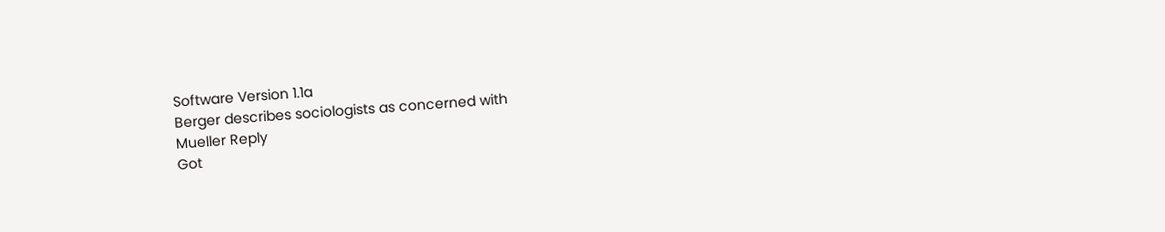Software Version 1.1a
Berger describes sociologists as concerned with
Mueller Reply
Got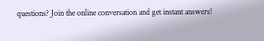questions? Join the online conversation and get instant answers!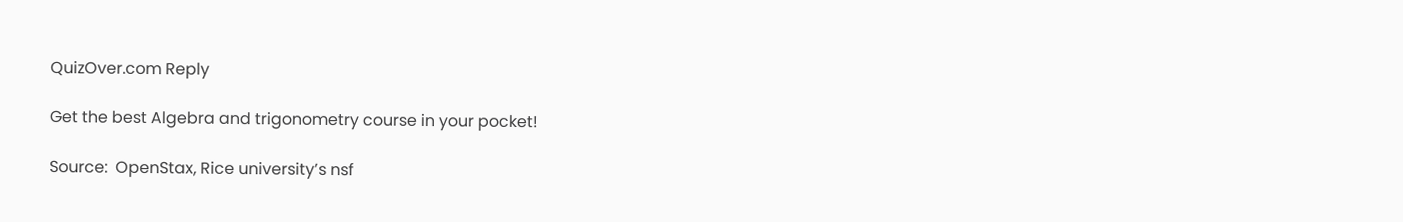QuizOver.com Reply

Get the best Algebra and trigonometry course in your pocket!

Source:  OpenStax, Rice university’s nsf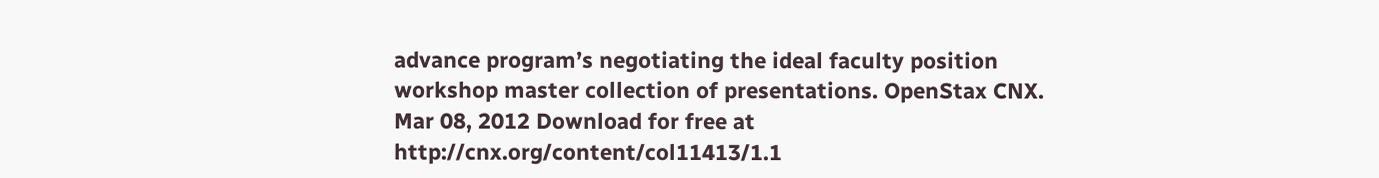advance program’s negotiating the ideal faculty position workshop master collection of presentations. OpenStax CNX. Mar 08, 2012 Download for free at http://cnx.org/content/col11413/1.1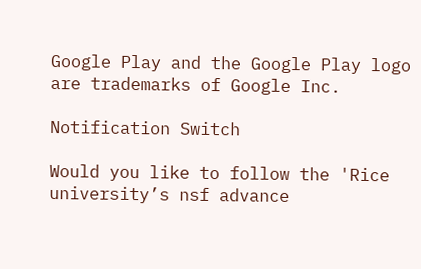Google Play and the Google Play logo are trademarks of Google Inc.

Notification Switch

Would you like to follow the 'Rice university’s nsf advance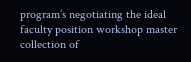program’s negotiating the ideal faculty position workshop master collection of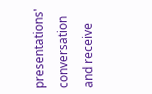presentations' conversation and receive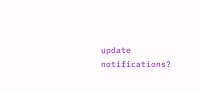update notifications?